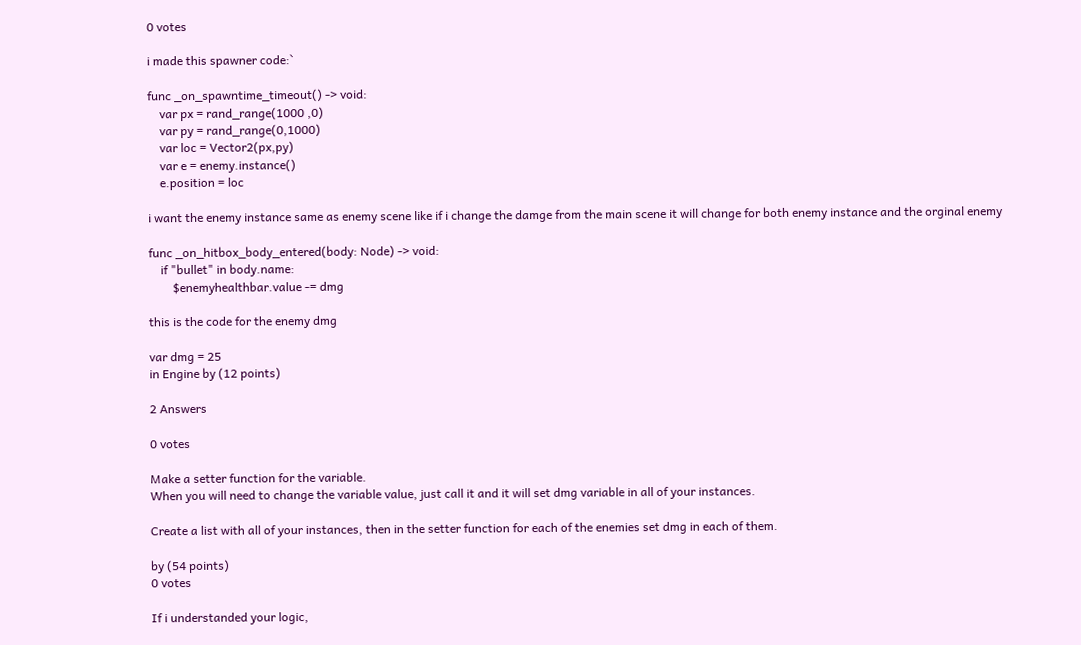0 votes

i made this spawner code:`

func _on_spawntime_timeout() -> void:
    var px = rand_range(1000 ,0)
    var py = rand_range(0,1000)
    var loc = Vector2(px,py)
    var e = enemy.instance()
    e.position = loc

i want the enemy instance same as enemy scene like if i change the damge from the main scene it will change for both enemy instance and the orginal enemy

func _on_hitbox_body_entered(body: Node) -> void:
    if "bullet" in body.name:
        $enemyhealthbar.value -= dmg

this is the code for the enemy dmg

var dmg = 25
in Engine by (12 points)

2 Answers

0 votes

Make a setter function for the variable.
When you will need to change the variable value, just call it and it will set dmg variable in all of your instances.

Create a list with all of your instances, then in the setter function for each of the enemies set dmg in each of them.

by (54 points)
0 votes

If i understanded your logic,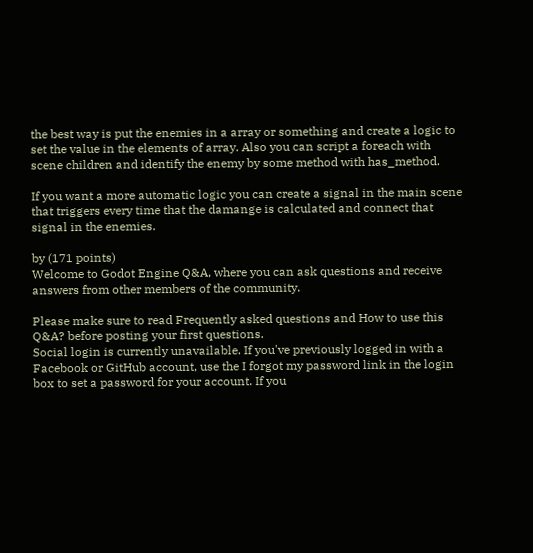the best way is put the enemies in a array or something and create a logic to set the value in the elements of array. Also you can script a foreach with scene children and identify the enemy by some method with has_method.

If you want a more automatic logic you can create a signal in the main scene that triggers every time that the damange is calculated and connect that signal in the enemies.

by (171 points)
Welcome to Godot Engine Q&A, where you can ask questions and receive answers from other members of the community.

Please make sure to read Frequently asked questions and How to use this Q&A? before posting your first questions.
Social login is currently unavailable. If you've previously logged in with a Facebook or GitHub account, use the I forgot my password link in the login box to set a password for your account. If you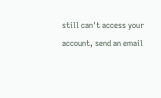still can't access your account, send an email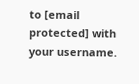to [email protected] with your username.